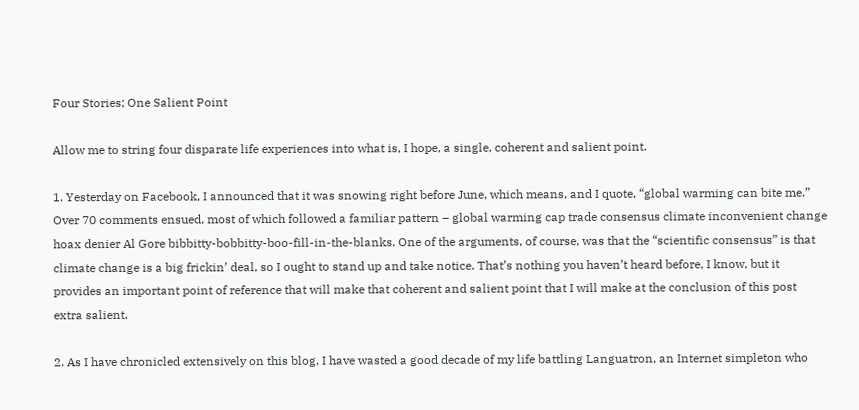Four Stories; One Salient Point

Allow me to string four disparate life experiences into what is, I hope, a single, coherent and salient point.

1. Yesterday on Facebook, I announced that it was snowing right before June, which means, and I quote, “global warming can bite me.” Over 70 comments ensued, most of which followed a familiar pattern – global warming cap trade consensus climate inconvenient change hoax denier Al Gore bibbitty-bobbitty-boo-fill-in-the-blanks. One of the arguments, of course, was that the “scientific consensus” is that climate change is a big frickin’ deal, so I ought to stand up and take notice. That’s nothing you haven’t heard before, I know, but it provides an important point of reference that will make that coherent and salient point that I will make at the conclusion of this post extra salient.

2. As I have chronicled extensively on this blog, I have wasted a good decade of my life battling Languatron, an Internet simpleton who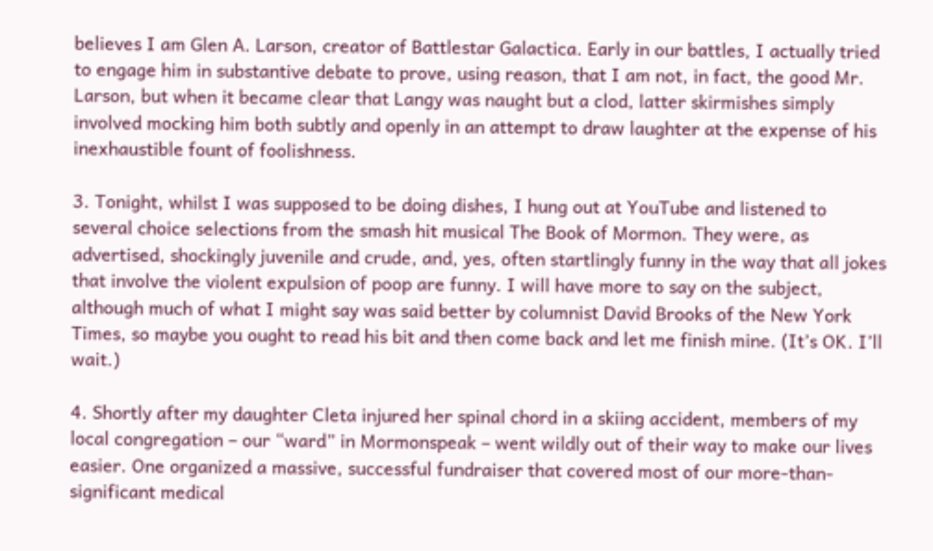believes I am Glen A. Larson, creator of Battlestar Galactica. Early in our battles, I actually tried to engage him in substantive debate to prove, using reason, that I am not, in fact, the good Mr. Larson, but when it became clear that Langy was naught but a clod, latter skirmishes simply involved mocking him both subtly and openly in an attempt to draw laughter at the expense of his inexhaustible fount of foolishness.

3. Tonight, whilst I was supposed to be doing dishes, I hung out at YouTube and listened to several choice selections from the smash hit musical The Book of Mormon. They were, as advertised, shockingly juvenile and crude, and, yes, often startlingly funny in the way that all jokes that involve the violent expulsion of poop are funny. I will have more to say on the subject, although much of what I might say was said better by columnist David Brooks of the New York Times, so maybe you ought to read his bit and then come back and let me finish mine. (It’s OK. I’ll wait.)

4. Shortly after my daughter Cleta injured her spinal chord in a skiing accident, members of my local congregation – our “ward” in Mormonspeak – went wildly out of their way to make our lives easier. One organized a massive, successful fundraiser that covered most of our more-than-significant medical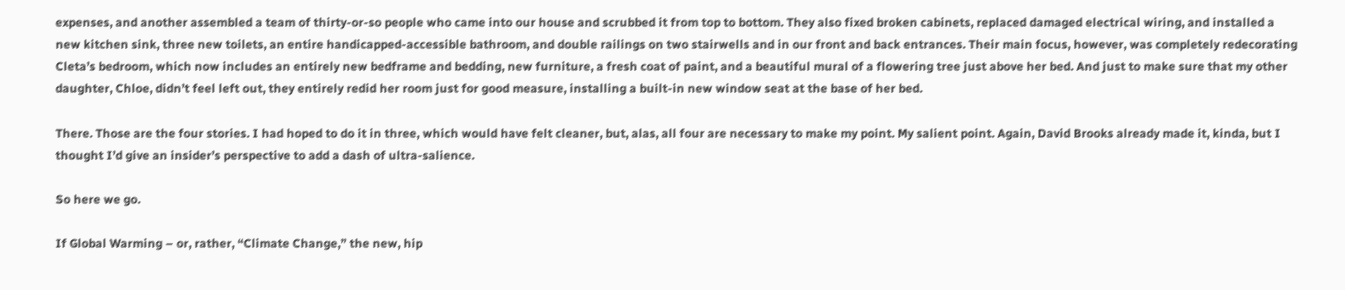expenses, and another assembled a team of thirty-or-so people who came into our house and scrubbed it from top to bottom. They also fixed broken cabinets, replaced damaged electrical wiring, and installed a new kitchen sink, three new toilets, an entire handicapped-accessible bathroom, and double railings on two stairwells and in our front and back entrances. Their main focus, however, was completely redecorating Cleta’s bedroom, which now includes an entirely new bedframe and bedding, new furniture, a fresh coat of paint, and a beautiful mural of a flowering tree just above her bed. And just to make sure that my other daughter, Chloe, didn’t feel left out, they entirely redid her room just for good measure, installing a built-in new window seat at the base of her bed.

There. Those are the four stories. I had hoped to do it in three, which would have felt cleaner, but, alas, all four are necessary to make my point. My salient point. Again, David Brooks already made it, kinda, but I thought I’d give an insider’s perspective to add a dash of ultra-salience.

So here we go.

If Global Warming – or, rather, “Climate Change,” the new, hip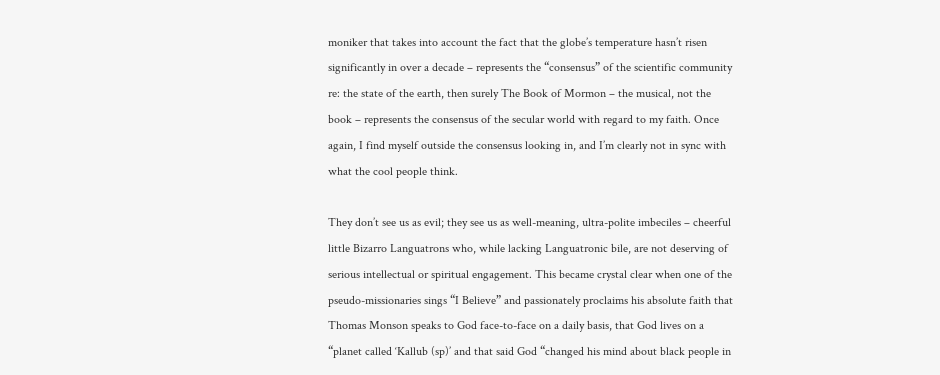moniker that takes into account the fact that the globe’s temperature hasn’t risen significantly in over a decade – represents the “consensus” of the scientific community re: the state of the earth, then surely The Book of Mormon – the musical, not the book – represents the consensus of the secular world with regard to my faith. Once again, I find myself outside the consensus looking in, and I’m clearly not in sync with what the cool people think.

They don’t see us as evil; they see us as well-meaning, ultra-polite imbeciles – cheerful little Bizarro Languatrons who, while lacking Languatronic bile, are not deserving of serious intellectual or spiritual engagement. This became crystal clear when one of the pseudo-missionaries sings “I Believe” and passionately proclaims his absolute faith that Thomas Monson speaks to God face-to-face on a daily basis, that God lives on a “planet called ‘Kallub (sp)’ and that said God “changed his mind about black people in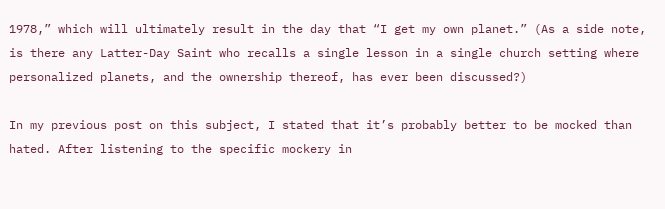1978,” which will ultimately result in the day that “I get my own planet.” (As a side note, is there any Latter-Day Saint who recalls a single lesson in a single church setting where personalized planets, and the ownership thereof, has ever been discussed?)

In my previous post on this subject, I stated that it’s probably better to be mocked than hated. After listening to the specific mockery in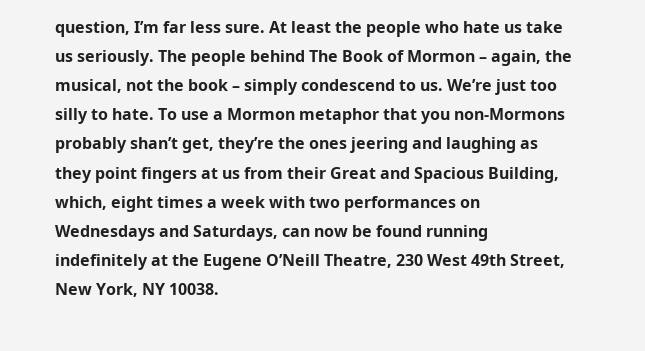question, I’m far less sure. At least the people who hate us take us seriously. The people behind The Book of Mormon – again, the musical, not the book – simply condescend to us. We’re just too silly to hate. To use a Mormon metaphor that you non-Mormons probably shan’t get, they’re the ones jeering and laughing as they point fingers at us from their Great and Spacious Building, which, eight times a week with two performances on Wednesdays and Saturdays, can now be found running indefinitely at the Eugene O’Neill Theatre, 230 West 49th Street, New York, NY 10038.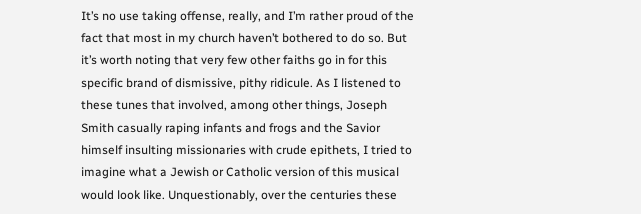It’s no use taking offense, really, and I’m rather proud of the fact that most in my church haven’t bothered to do so. But it’s worth noting that very few other faiths go in for this specific brand of dismissive, pithy ridicule. As I listened to these tunes that involved, among other things, Joseph Smith casually raping infants and frogs and the Savior himself insulting missionaries with crude epithets, I tried to imagine what a Jewish or Catholic version of this musical would look like. Unquestionably, over the centuries these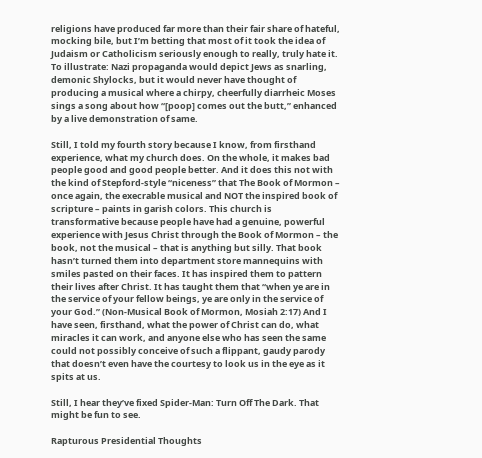religions have produced far more than their fair share of hateful, mocking bile, but I’m betting that most of it took the idea of Judaism or Catholicism seriously enough to really, truly hate it. To illustrate: Nazi propaganda would depict Jews as snarling, demonic Shylocks, but it would never have thought of producing a musical where a chirpy, cheerfully diarrheic Moses sings a song about how “[poop] comes out the butt,” enhanced by a live demonstration of same.

Still, I told my fourth story because I know, from firsthand experience, what my church does. On the whole, it makes bad people good and good people better. And it does this not with the kind of Stepford-style “niceness” that The Book of Mormon – once again, the execrable musical and NOT the inspired book of scripture – paints in garish colors. This church is transformative because people have had a genuine, powerful experience with Jesus Christ through the Book of Mormon – the book, not the musical – that is anything but silly. That book hasn’t turned them into department store mannequins with smiles pasted on their faces. It has inspired them to pattern their lives after Christ. It has taught them that “when ye are in the service of your fellow beings, ye are only in the service of your God.” (Non-Musical Book of Mormon, Mosiah 2:17) And I have seen, firsthand, what the power of Christ can do, what miracles it can work, and anyone else who has seen the same could not possibly conceive of such a flippant, gaudy parody that doesn’t even have the courtesy to look us in the eye as it spits at us.

Still, I hear they’ve fixed Spider-Man: Turn Off The Dark. That might be fun to see.

Rapturous Presidential Thoughts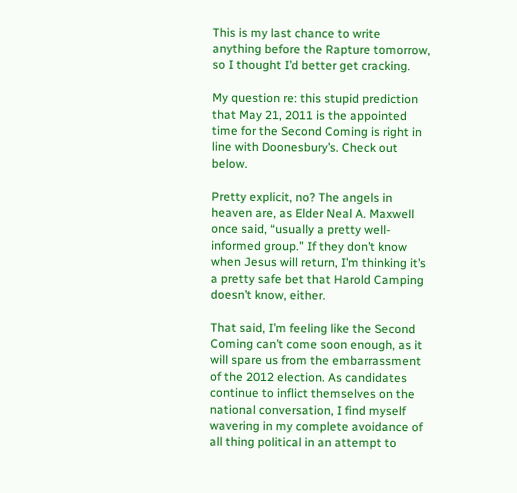This is my last chance to write anything before the Rapture tomorrow, so I thought I’d better get cracking.

My question re: this stupid prediction that May 21, 2011 is the appointed time for the Second Coming is right in line with Doonesbury’s. Check out below.

Pretty explicit, no? The angels in heaven are, as Elder Neal A. Maxwell once said, “usually a pretty well-informed group.” If they don’t know when Jesus will return, I’m thinking it’s a pretty safe bet that Harold Camping doesn’t know, either.

That said, I’m feeling like the Second Coming can’t come soon enough, as it will spare us from the embarrassment of the 2012 election. As candidates continue to inflict themselves on the national conversation, I find myself wavering in my complete avoidance of all thing political in an attempt to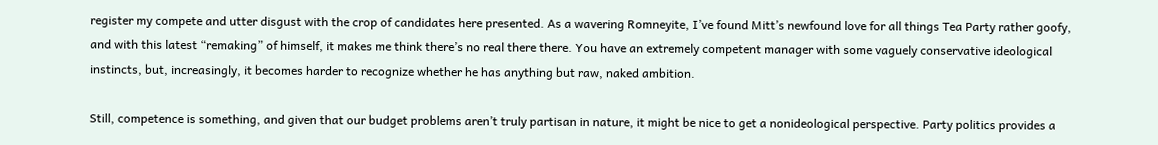register my compete and utter disgust with the crop of candidates here presented. As a wavering Romneyite, I’ve found Mitt’s newfound love for all things Tea Party rather goofy, and with this latest “remaking” of himself, it makes me think there’s no real there there. You have an extremely competent manager with some vaguely conservative ideological instincts, but, increasingly, it becomes harder to recognize whether he has anything but raw, naked ambition.

Still, competence is something, and given that our budget problems aren’t truly partisan in nature, it might be nice to get a nonideological perspective. Party politics provides a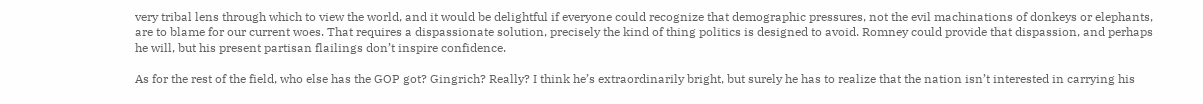very tribal lens through which to view the world, and it would be delightful if everyone could recognize that demographic pressures, not the evil machinations of donkeys or elephants, are to blame for our current woes. That requires a dispassionate solution, precisely the kind of thing politics is designed to avoid. Romney could provide that dispassion, and perhaps he will, but his present partisan flailings don’t inspire confidence.

As for the rest of the field, who else has the GOP got? Gingrich? Really? I think he’s extraordinarily bright, but surely he has to realize that the nation isn’t interested in carrying his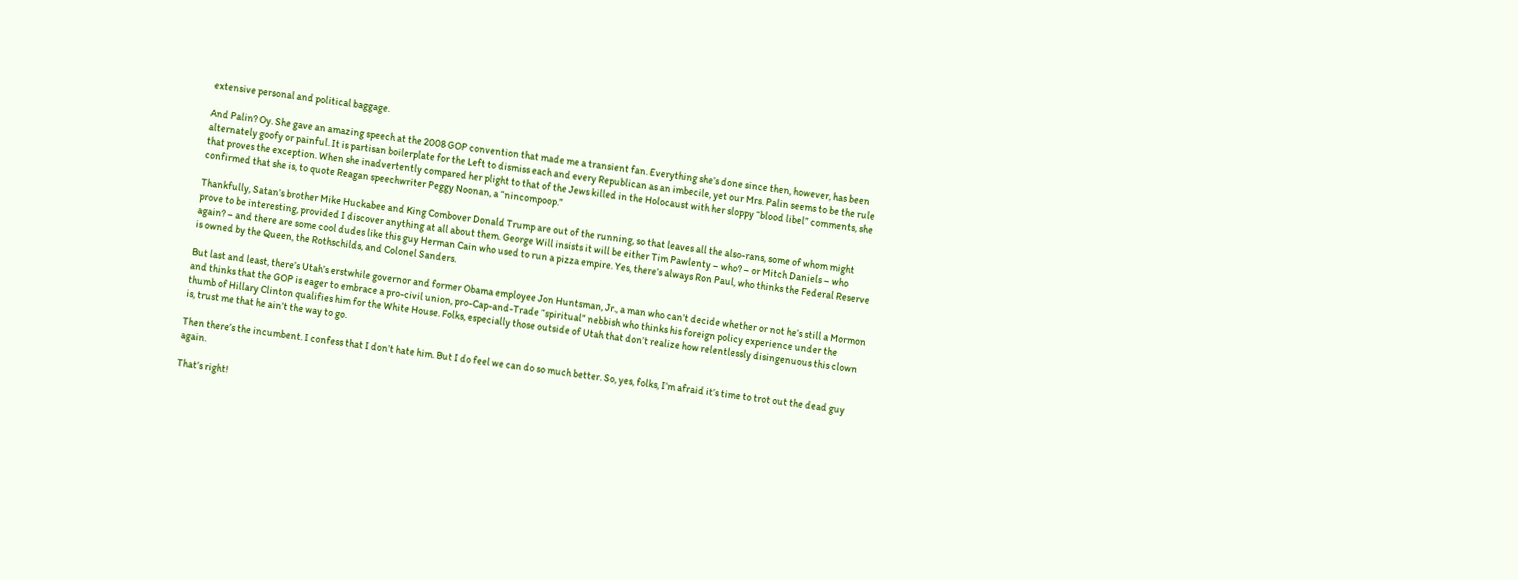extensive personal and political baggage.

And Palin? Oy. She gave an amazing speech at the 2008 GOP convention that made me a transient fan. Everything she’s done since then, however, has been alternately goofy or painful. It is partisan boilerplate for the Left to dismiss each and every Republican as an imbecile, yet our Mrs. Palin seems to be the rule that proves the exception. When she inadvertently compared her plight to that of the Jews killed in the Holocaust with her sloppy “blood libel” comments, she confirmed that she is, to quote Reagan speechwriter Peggy Noonan, a “nincompoop.”

Thankfully, Satan’s brother Mike Huckabee and King Combover Donald Trump are out of the running, so that leaves all the also-rans, some of whom might prove to be interesting, provided I discover anything at all about them. George Will insists it will be either Tim Pawlenty – who? – or Mitch Daniels – who again? – and there are some cool dudes like this guy Herman Cain who used to run a pizza empire. Yes, there’s always Ron Paul, who thinks the Federal Reserve is owned by the Queen, the Rothschilds, and Colonel Sanders.

But last and least, there’s Utah’s erstwhile governor and former Obama employee Jon Huntsman, Jr., a man who can’t decide whether or not he’s still a Mormon and thinks that the GOP is eager to embrace a pro-civil union, pro-Cap-and-Trade “spiritual” nebbish who thinks his foreign policy experience under the thumb of Hillary Clinton qualifies him for the White House. Folks, especially those outside of Utah that don’t realize how relentlessly disingenuous this clown is, trust me that he ain’t the way to go.

Then there’s the incumbent. I confess that I don’t hate him. But I do feel we can do so much better. So, yes, folks, I’m afraid it’s time to trot out the dead guy again.

That’s right!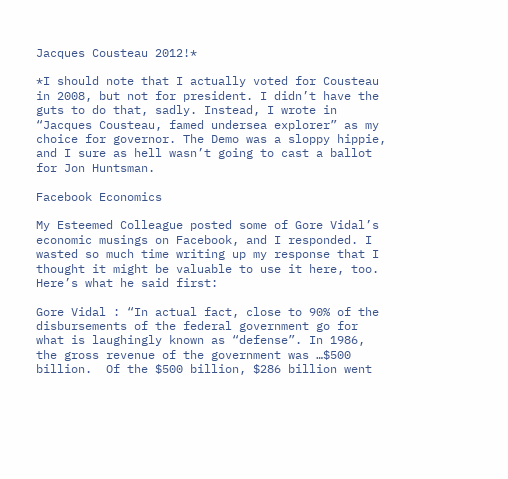Jacques Cousteau 2012!*

*I should note that I actually voted for Cousteau in 2008, but not for president. I didn’t have the guts to do that, sadly. Instead, I wrote in “Jacques Cousteau, famed undersea explorer” as my choice for governor. The Demo was a sloppy hippie, and I sure as hell wasn’t going to cast a ballot for Jon Huntsman.

Facebook Economics

My Esteemed Colleague posted some of Gore Vidal’s economic musings on Facebook, and I responded. I wasted so much time writing up my response that I thought it might be valuable to use it here, too. Here’s what he said first:

Gore Vidal : “In actual fact, close to 90% of the disbursements of the federal government go for what is laughingly known as “defense”. In 1986, the gross revenue of the government was …$500 billion.  Of the $500 billion, $286 billion went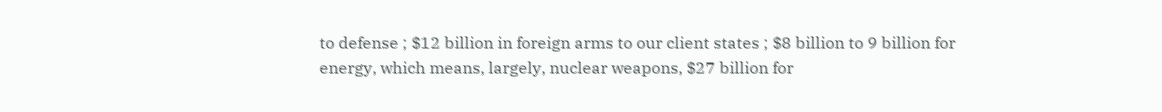to defense ; $12 billion in foreign arms to our client states ; $8 billion to 9 billion for energy, which means, largely, nuclear weapons, $27 billion for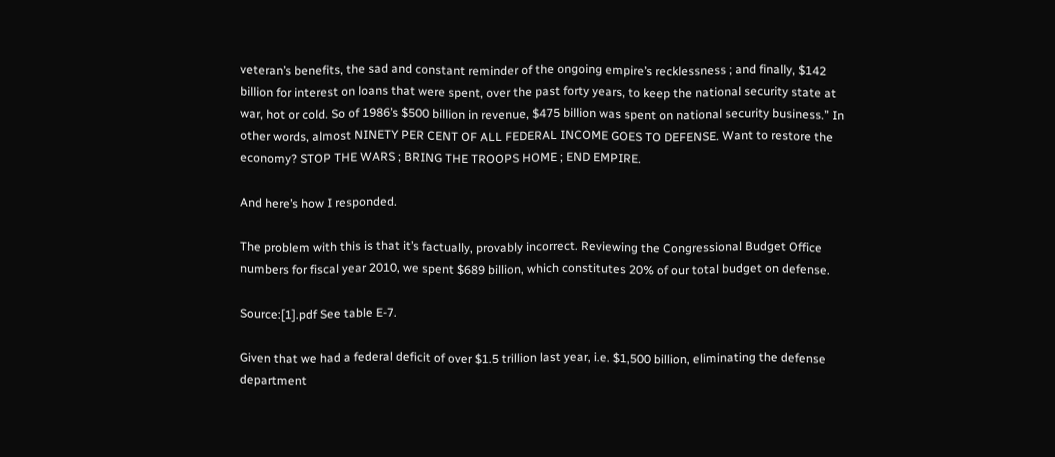veteran’s benefits, the sad and constant reminder of the ongoing empire’s recklessness ; and finally, $142 billion for interest on loans that were spent, over the past forty years, to keep the national security state at war, hot or cold. So of 1986’s $500 billion in revenue, $475 billion was spent on national security business.” In other words, almost NINETY PER CENT OF ALL FEDERAL INCOME GOES TO DEFENSE. Want to restore the economy? STOP THE WARS ; BRING THE TROOPS HOME ; END EMPIRE.

And here’s how I responded.

The problem with this is that it’s factually, provably incorrect. Reviewing the Congressional Budget Office numbers for fiscal year 2010, we spent $689 billion, which constitutes 20% of our total budget on defense.

Source:[1].pdf See table E-7.

Given that we had a federal deficit of over $1.5 trillion last year, i.e. $1,500 billion, eliminating the defense department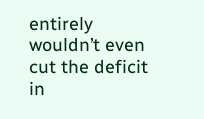entirely wouldn’t even cut the deficit in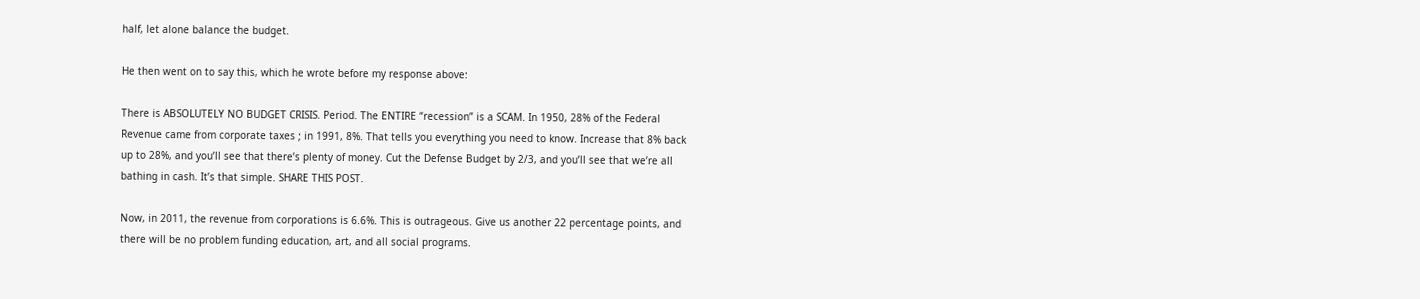half, let alone balance the budget.

He then went on to say this, which he wrote before my response above:

There is ABSOLUTELY NO BUDGET CRISIS. Period. The ENTIRE “recession” is a SCAM. In 1950, 28% of the Federal Revenue came from corporate taxes ; in 1991, 8%. That tells you everything you need to know. Increase that 8% back up to 28%, and you’ll see that there’s plenty of money. Cut the Defense Budget by 2/3, and you’ll see that we’re all bathing in cash. It’s that simple. SHARE THIS POST.

Now, in 2011, the revenue from corporations is 6.6%. This is outrageous. Give us another 22 percentage points, and there will be no problem funding education, art, and all social programs.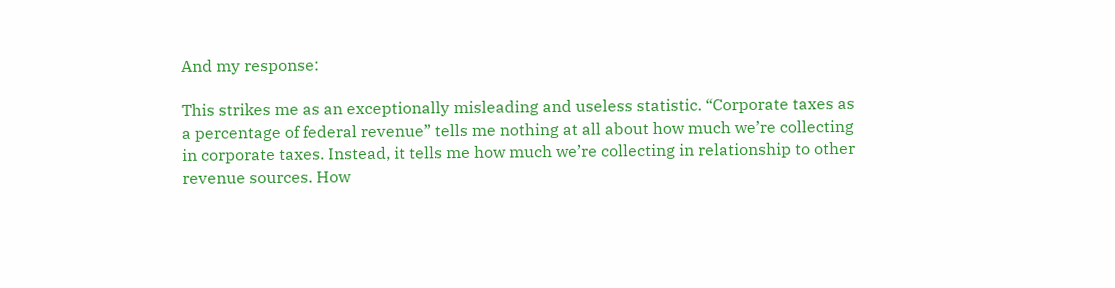And my response:

This strikes me as an exceptionally misleading and useless statistic. “Corporate taxes as a percentage of federal revenue” tells me nothing at all about how much we’re collecting in corporate taxes. Instead, it tells me how much we’re collecting in relationship to other revenue sources. How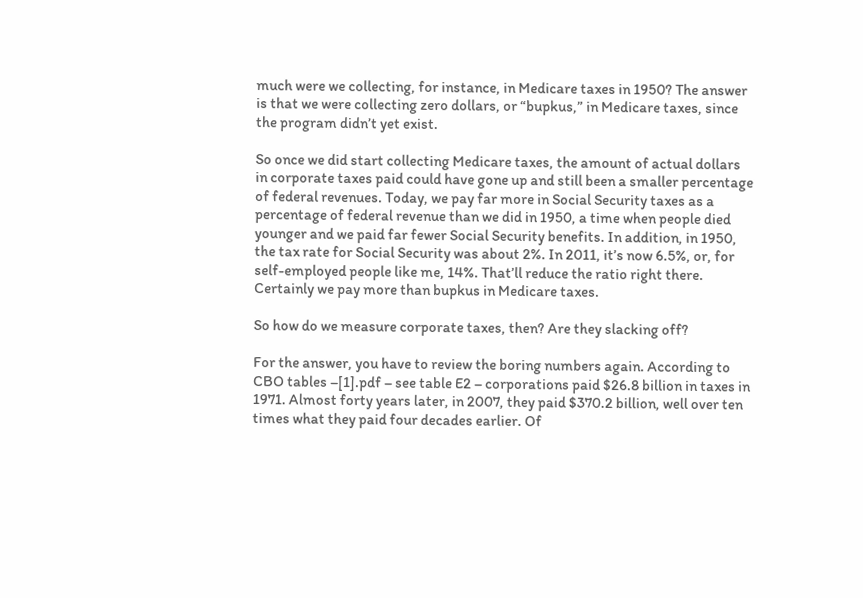much were we collecting, for instance, in Medicare taxes in 1950? The answer is that we were collecting zero dollars, or “bupkus,” in Medicare taxes, since the program didn’t yet exist.

So once we did start collecting Medicare taxes, the amount of actual dollars in corporate taxes paid could have gone up and still been a smaller percentage of federal revenues. Today, we pay far more in Social Security taxes as a percentage of federal revenue than we did in 1950, a time when people died younger and we paid far fewer Social Security benefits. In addition, in 1950, the tax rate for Social Security was about 2%. In 2011, it’s now 6.5%, or, for self-employed people like me, 14%. That’ll reduce the ratio right there. Certainly we pay more than bupkus in Medicare taxes.

So how do we measure corporate taxes, then? Are they slacking off?

For the answer, you have to review the boring numbers again. According to CBO tables –[1].pdf – see table E2 – corporations paid $26.8 billion in taxes in 1971. Almost forty years later, in 2007, they paid $370.2 billion, well over ten times what they paid four decades earlier. Of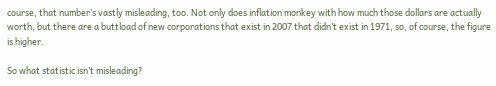course, that number’s vastly misleading, too. Not only does inflation monkey with how much those dollars are actually worth, but there are a buttload of new corporations that exist in 2007 that didn’t exist in 1971, so, of course, the figure is higher.

So what statistic isn’t misleading?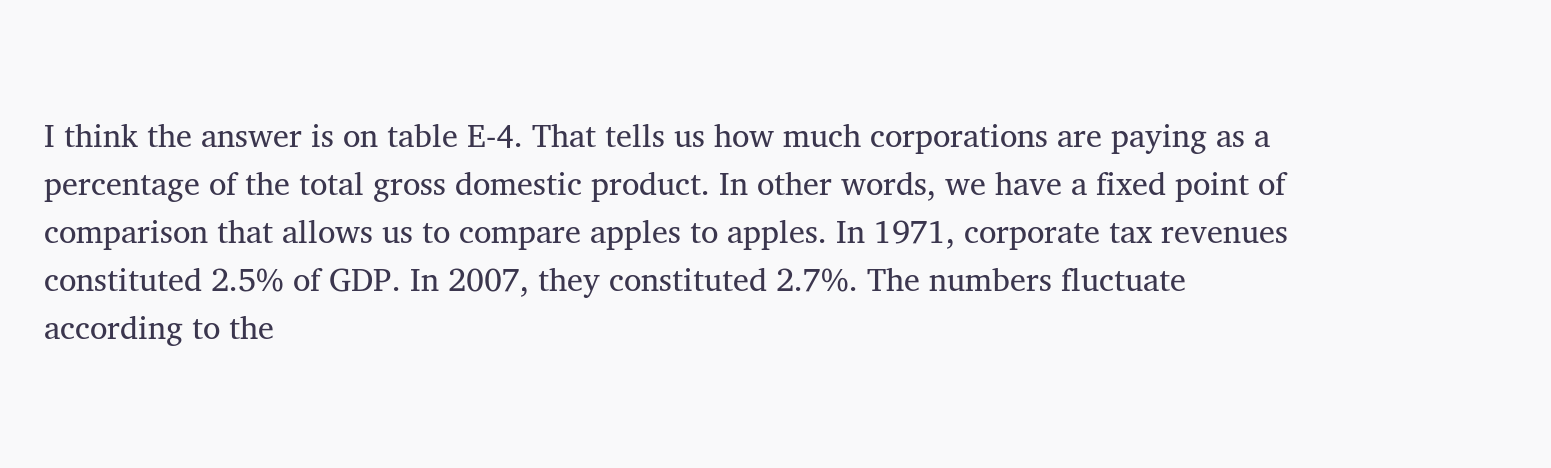I think the answer is on table E-4. That tells us how much corporations are paying as a percentage of the total gross domestic product. In other words, we have a fixed point of comparison that allows us to compare apples to apples. In 1971, corporate tax revenues constituted 2.5% of GDP. In 2007, they constituted 2.7%. The numbers fluctuate according to the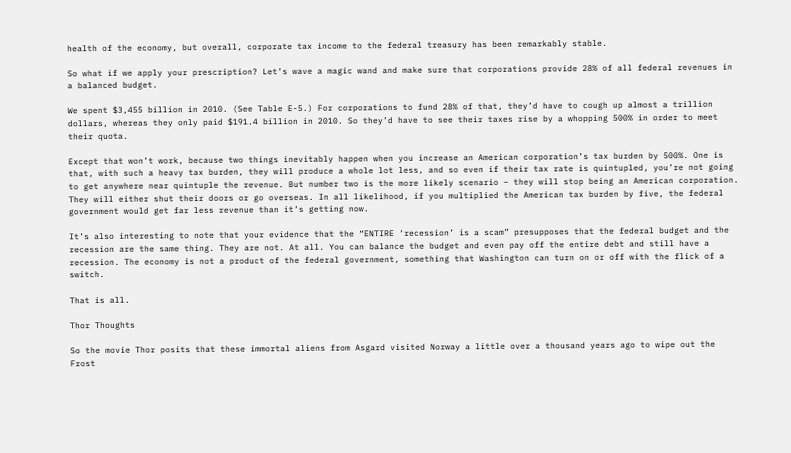health of the economy, but overall, corporate tax income to the federal treasury has been remarkably stable.

So what if we apply your prescription? Let’s wave a magic wand and make sure that corporations provide 28% of all federal revenues in a balanced budget.

We spent $3,455 billion in 2010. (See Table E-5.) For corporations to fund 28% of that, they’d have to cough up almost a trillion dollars, whereas they only paid $191.4 billion in 2010. So they’d have to see their taxes rise by a whopping 500% in order to meet their quota.

Except that won’t work, because two things inevitably happen when you increase an American corporation’s tax burden by 500%. One is that, with such a heavy tax burden, they will produce a whole lot less, and so even if their tax rate is quintupled, you’re not going to get anywhere near quintuple the revenue. But number two is the more likely scenario – they will stop being an American corporation. They will either shut their doors or go overseas. In all likelihood, if you multiplied the American tax burden by five, the federal government would get far less revenue than it’s getting now.

It’s also interesting to note that your evidence that the “ENTIRE ‘recession’ is a scam” presupposes that the federal budget and the recession are the same thing. They are not. At all. You can balance the budget and even pay off the entire debt and still have a recession. The economy is not a product of the federal government, something that Washington can turn on or off with the flick of a switch.

That is all.

Thor Thoughts

So the movie Thor posits that these immortal aliens from Asgard visited Norway a little over a thousand years ago to wipe out the Frost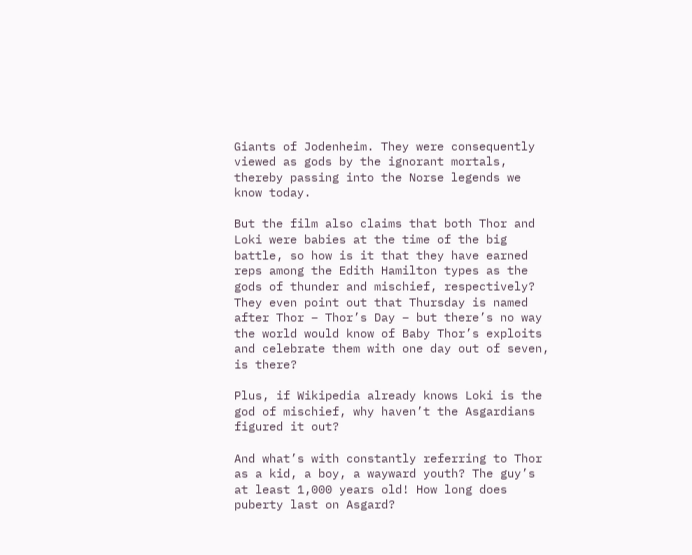Giants of Jodenheim. They were consequently viewed as gods by the ignorant mortals, thereby passing into the Norse legends we know today.

But the film also claims that both Thor and Loki were babies at the time of the big battle, so how is it that they have earned reps among the Edith Hamilton types as the gods of thunder and mischief, respectively? They even point out that Thursday is named after Thor – Thor’s Day – but there’s no way the world would know of Baby Thor’s exploits and celebrate them with one day out of seven, is there?

Plus, if Wikipedia already knows Loki is the god of mischief, why haven’t the Asgardians figured it out?

And what’s with constantly referring to Thor as a kid, a boy, a wayward youth? The guy’s at least 1,000 years old! How long does puberty last on Asgard?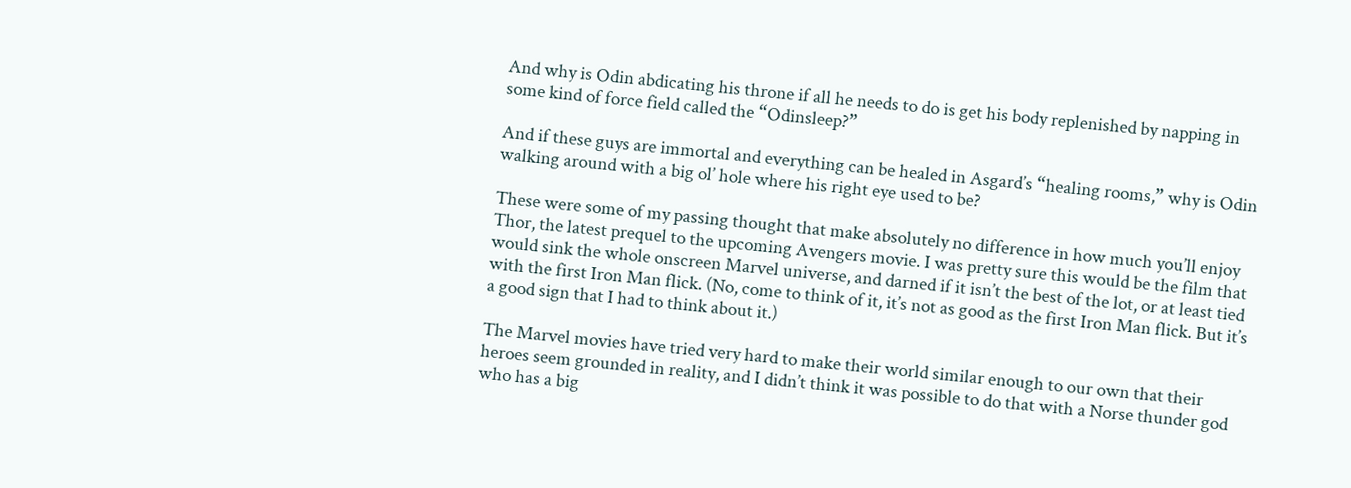And why is Odin abdicating his throne if all he needs to do is get his body replenished by napping in some kind of force field called the “Odinsleep?”

And if these guys are immortal and everything can be healed in Asgard’s “healing rooms,” why is Odin walking around with a big ol’ hole where his right eye used to be?

These were some of my passing thought that make absolutely no difference in how much you’ll enjoy Thor, the latest prequel to the upcoming Avengers movie. I was pretty sure this would be the film that would sink the whole onscreen Marvel universe, and darned if it isn’t the best of the lot, or at least tied with the first Iron Man flick. (No, come to think of it, it’s not as good as the first Iron Man flick. But it’s a good sign that I had to think about it.)

The Marvel movies have tried very hard to make their world similar enough to our own that their heroes seem grounded in reality, and I didn’t think it was possible to do that with a Norse thunder god who has a big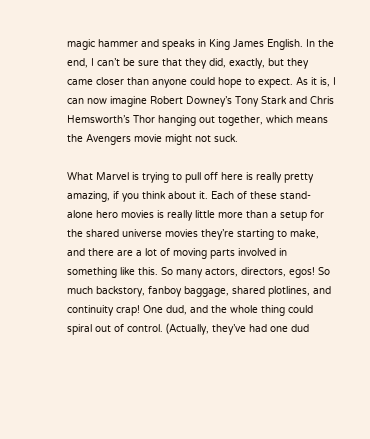magic hammer and speaks in King James English. In the end, I can’t be sure that they did, exactly, but they came closer than anyone could hope to expect. As it is, I can now imagine Robert Downey’s Tony Stark and Chris Hemsworth’s Thor hanging out together, which means the Avengers movie might not suck.

What Marvel is trying to pull off here is really pretty amazing, if you think about it. Each of these stand-alone hero movies is really little more than a setup for the shared universe movies they’re starting to make, and there are a lot of moving parts involved in something like this. So many actors, directors, egos! So much backstory, fanboy baggage, shared plotlines, and continuity crap! One dud, and the whole thing could spiral out of control. (Actually, they’ve had one dud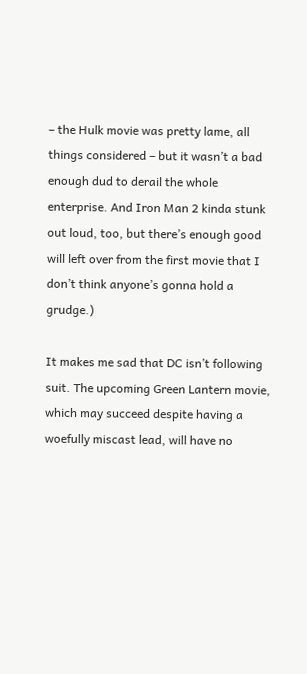– the Hulk movie was pretty lame, all things considered – but it wasn’t a bad enough dud to derail the whole enterprise. And Iron Man 2 kinda stunk out loud, too, but there’s enough good will left over from the first movie that I don’t think anyone’s gonna hold a grudge.)

It makes me sad that DC isn’t following suit. The upcoming Green Lantern movie, which may succeed despite having a woefully miscast lead, will have no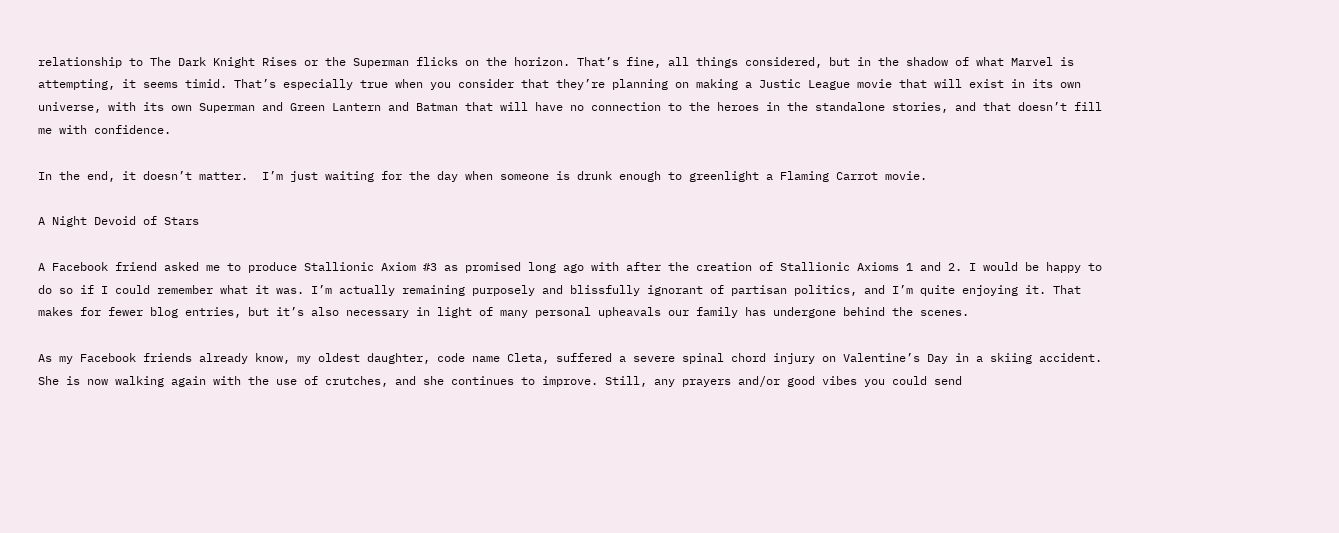relationship to The Dark Knight Rises or the Superman flicks on the horizon. That’s fine, all things considered, but in the shadow of what Marvel is attempting, it seems timid. That’s especially true when you consider that they’re planning on making a Justic League movie that will exist in its own universe, with its own Superman and Green Lantern and Batman that will have no connection to the heroes in the standalone stories, and that doesn’t fill me with confidence.

In the end, it doesn’t matter.  I’m just waiting for the day when someone is drunk enough to greenlight a Flaming Carrot movie.

A Night Devoid of Stars

A Facebook friend asked me to produce Stallionic Axiom #3 as promised long ago with after the creation of Stallionic Axioms 1 and 2. I would be happy to do so if I could remember what it was. I’m actually remaining purposely and blissfully ignorant of partisan politics, and I’m quite enjoying it. That makes for fewer blog entries, but it’s also necessary in light of many personal upheavals our family has undergone behind the scenes.

As my Facebook friends already know, my oldest daughter, code name Cleta, suffered a severe spinal chord injury on Valentine’s Day in a skiing accident. She is now walking again with the use of crutches, and she continues to improve. Still, any prayers and/or good vibes you could send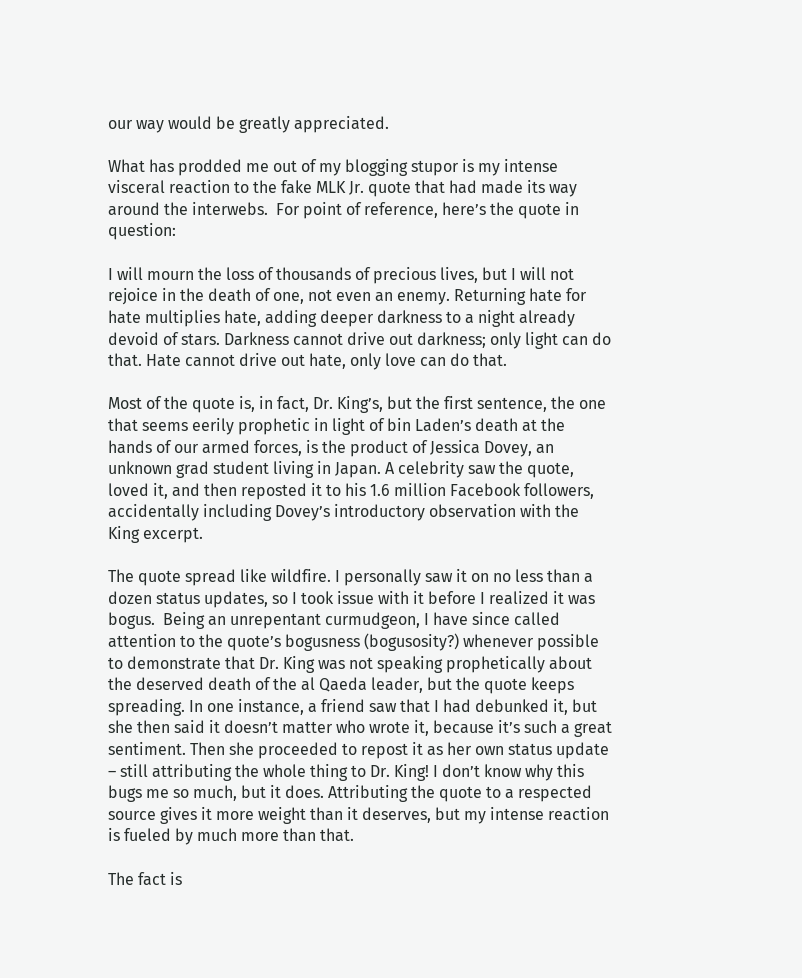our way would be greatly appreciated.

What has prodded me out of my blogging stupor is my intense visceral reaction to the fake MLK Jr. quote that had made its way around the interwebs.  For point of reference, here’s the quote in question:

I will mourn the loss of thousands of precious lives, but I will not rejoice in the death of one, not even an enemy. Returning hate for hate multiplies hate, adding deeper darkness to a night already devoid of stars. Darkness cannot drive out darkness; only light can do that. Hate cannot drive out hate, only love can do that.

Most of the quote is, in fact, Dr. King’s, but the first sentence, the one that seems eerily prophetic in light of bin Laden’s death at the hands of our armed forces, is the product of Jessica Dovey, an unknown grad student living in Japan. A celebrity saw the quote, loved it, and then reposted it to his 1.6 million Facebook followers, accidentally including Dovey’s introductory observation with the King excerpt.

The quote spread like wildfire. I personally saw it on no less than a dozen status updates, so I took issue with it before I realized it was bogus.  Being an unrepentant curmudgeon, I have since called attention to the quote’s bogusness (bogusosity?) whenever possible to demonstrate that Dr. King was not speaking prophetically about the deserved death of the al Qaeda leader, but the quote keeps spreading. In one instance, a friend saw that I had debunked it, but she then said it doesn’t matter who wrote it, because it’s such a great sentiment. Then she proceeded to repost it as her own status update – still attributing the whole thing to Dr. King! I don’t know why this bugs me so much, but it does. Attributing the quote to a respected source gives it more weight than it deserves, but my intense reaction is fueled by much more than that.

The fact is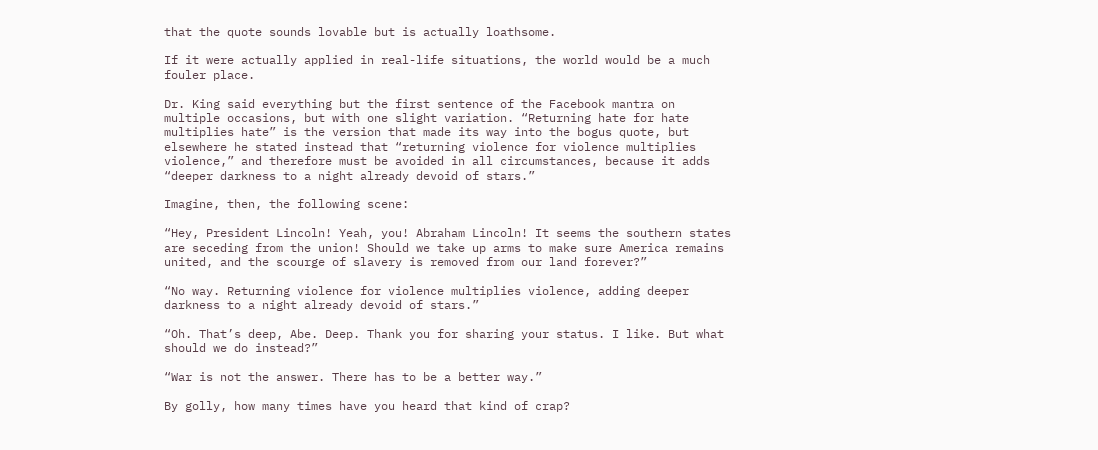that the quote sounds lovable but is actually loathsome.

If it were actually applied in real-life situations, the world would be a much fouler place.

Dr. King said everything but the first sentence of the Facebook mantra on multiple occasions, but with one slight variation. “Returning hate for hate multiplies hate” is the version that made its way into the bogus quote, but elsewhere he stated instead that “returning violence for violence multiplies violence,” and therefore must be avoided in all circumstances, because it adds “deeper darkness to a night already devoid of stars.”

Imagine, then, the following scene:

“Hey, President Lincoln! Yeah, you! Abraham Lincoln! It seems the southern states are seceding from the union! Should we take up arms to make sure America remains united, and the scourge of slavery is removed from our land forever?”

“No way. Returning violence for violence multiplies violence, adding deeper darkness to a night already devoid of stars.”

“Oh. That’s deep, Abe. Deep. Thank you for sharing your status. I like. But what should we do instead?”

“War is not the answer. There has to be a better way.”

By golly, how many times have you heard that kind of crap?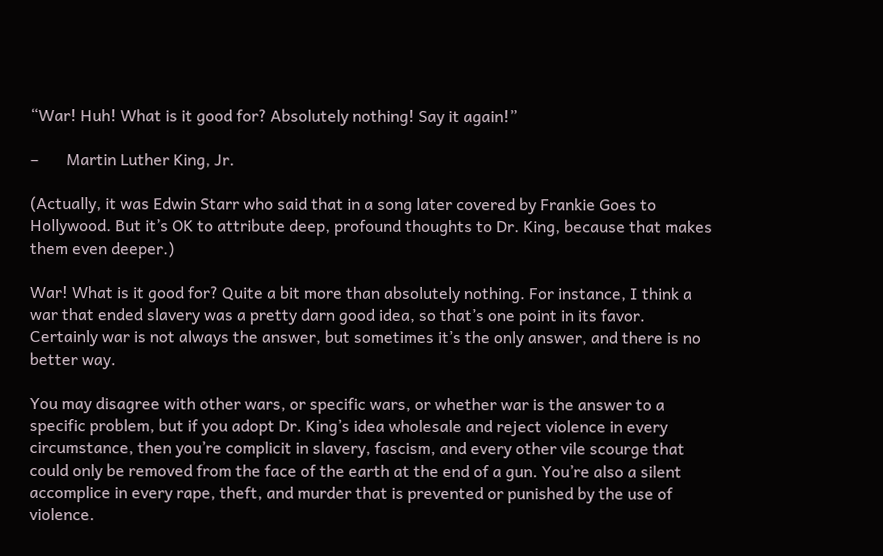“War! Huh! What is it good for? Absolutely nothing! Say it again!”

–       Martin Luther King, Jr.

(Actually, it was Edwin Starr who said that in a song later covered by Frankie Goes to Hollywood. But it’s OK to attribute deep, profound thoughts to Dr. King, because that makes them even deeper.)

War! What is it good for? Quite a bit more than absolutely nothing. For instance, I think a war that ended slavery was a pretty darn good idea, so that’s one point in its favor. Certainly war is not always the answer, but sometimes it’s the only answer, and there is no better way.

You may disagree with other wars, or specific wars, or whether war is the answer to a specific problem, but if you adopt Dr. King’s idea wholesale and reject violence in every circumstance, then you’re complicit in slavery, fascism, and every other vile scourge that could only be removed from the face of the earth at the end of a gun. You’re also a silent accomplice in every rape, theft, and murder that is prevented or punished by the use of violence.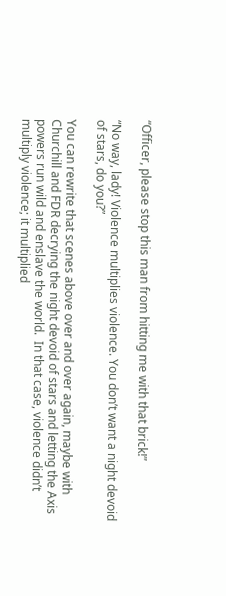“Officer, please stop this man from hitting me with that brick!”

“No way, lady! Violence multiplies violence. You don’t want a night devoid of stars, do you?”

You can rewrite that scenes above over and over again, maybe with Churchill and FDR decrying the night devoid of stars and letting the Axis powers run wild and enslave the world.  In that case, violence didn’t multiply violence; it multiplied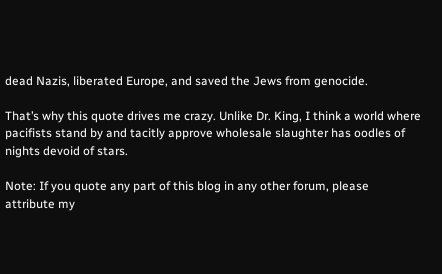dead Nazis, liberated Europe, and saved the Jews from genocide.

That’s why this quote drives me crazy. Unlike Dr. King, I think a world where pacifists stand by and tacitly approve wholesale slaughter has oodles of nights devoid of stars.

Note: If you quote any part of this blog in any other forum, please attribute my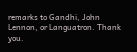remarks to Gandhi, John Lennon, or Languatron. Thank you.